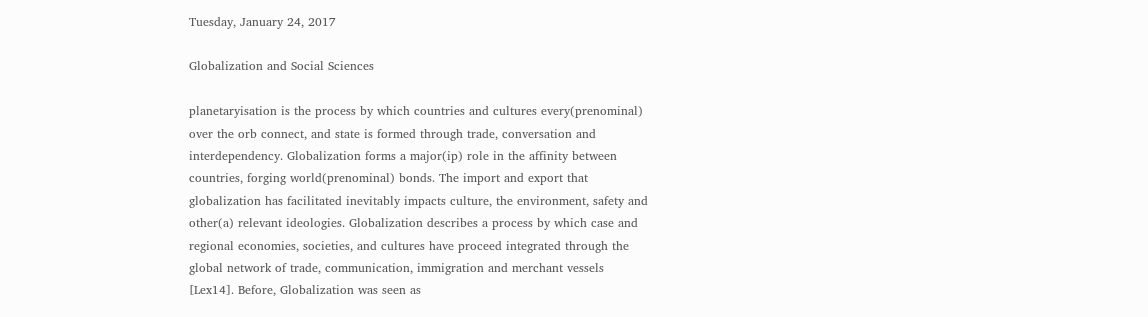Tuesday, January 24, 2017

Globalization and Social Sciences

planetaryisation is the process by which countries and cultures every(prenominal) over the orb connect, and state is formed through trade, conversation and interdependency. Globalization forms a major(ip) role in the affinity between countries, forging world(prenominal) bonds. The import and export that globalization has facilitated inevitably impacts culture, the environment, safety and other(a) relevant ideologies. Globalization describes a process by which case and regional economies, societies, and cultures have proceed integrated through the global network of trade, communication, immigration and merchant vessels [Lex14]. Before, Globalization was seen as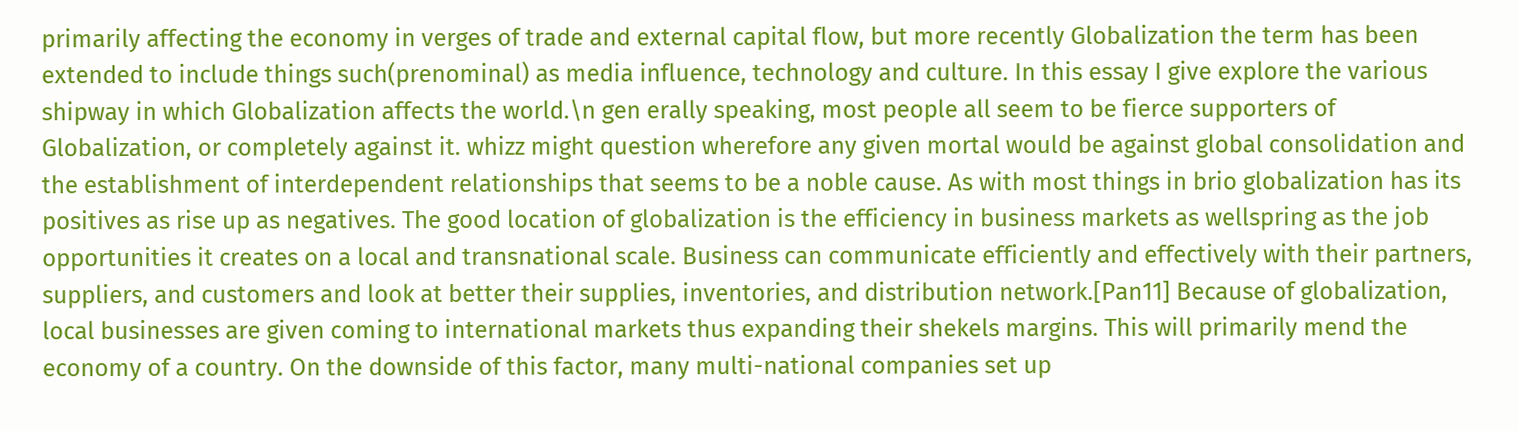primarily affecting the economy in verges of trade and external capital flow, but more recently Globalization the term has been extended to include things such(prenominal) as media influence, technology and culture. In this essay I give explore the various shipway in which Globalization affects the world.\n gen erally speaking, most people all seem to be fierce supporters of Globalization, or completely against it. whizz might question wherefore any given mortal would be against global consolidation and the establishment of interdependent relationships that seems to be a noble cause. As with most things in brio globalization has its positives as rise up as negatives. The good location of globalization is the efficiency in business markets as wellspring as the job opportunities it creates on a local and transnational scale. Business can communicate efficiently and effectively with their partners, suppliers, and customers and look at better their supplies, inventories, and distribution network.[Pan11] Because of globalization, local businesses are given coming to international markets thus expanding their shekels margins. This will primarily mend the economy of a country. On the downside of this factor, many multi-national companies set up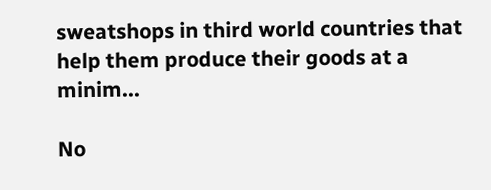sweatshops in third world countries that help them produce their goods at a minim...

No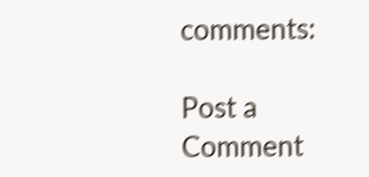comments:

Post a Comment